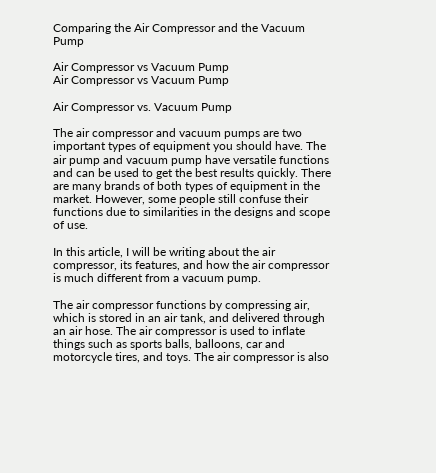Comparing the Air Compressor and the Vacuum Pump

Air Compressor vs Vacuum Pump
Air Compressor vs Vacuum Pump

Air Compressor vs. Vacuum Pump

The air compressor and vacuum pumps are two important types of equipment you should have. The air pump and vacuum pump have versatile functions and can be used to get the best results quickly. There are many brands of both types of equipment in the market. However, some people still confuse their functions due to similarities in the designs and scope of use.

In this article, I will be writing about the air compressor, its features, and how the air compressor is much different from a vacuum pump.

The air compressor functions by compressing air, which is stored in an air tank, and delivered through an air hose. The air compressor is used to inflate things such as sports balls, balloons, car and motorcycle tires, and toys. The air compressor is also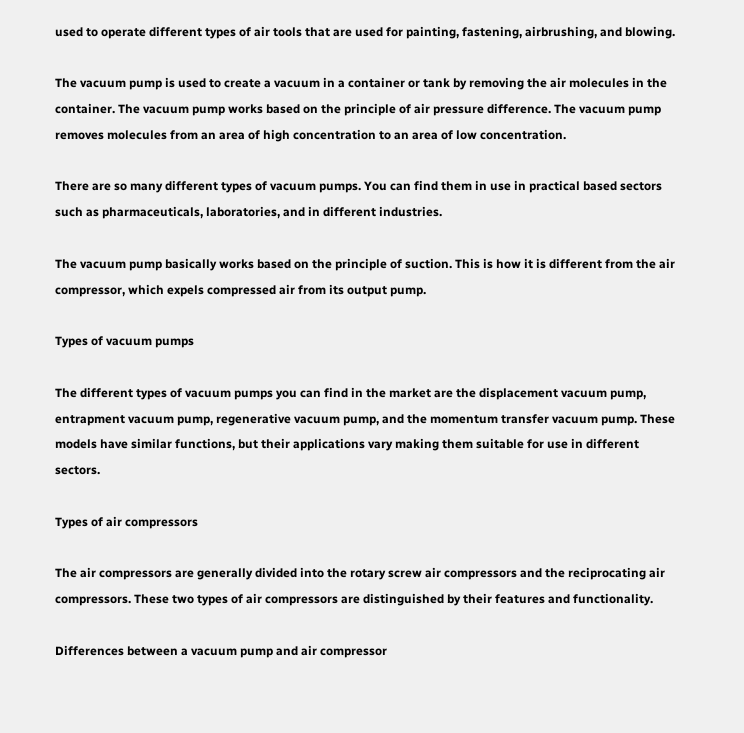used to operate different types of air tools that are used for painting, fastening, airbrushing, and blowing.

The vacuum pump is used to create a vacuum in a container or tank by removing the air molecules in the container. The vacuum pump works based on the principle of air pressure difference. The vacuum pump removes molecules from an area of high concentration to an area of low concentration.

There are so many different types of vacuum pumps. You can find them in use in practical based sectors such as pharmaceuticals, laboratories, and in different industries.

The vacuum pump basically works based on the principle of suction. This is how it is different from the air compressor, which expels compressed air from its output pump.

Types of vacuum pumps

The different types of vacuum pumps you can find in the market are the displacement vacuum pump, entrapment vacuum pump, regenerative vacuum pump, and the momentum transfer vacuum pump. These models have similar functions, but their applications vary making them suitable for use in different sectors.

Types of air compressors

The air compressors are generally divided into the rotary screw air compressors and the reciprocating air compressors. These two types of air compressors are distinguished by their features and functionality.

Differences between a vacuum pump and air compressor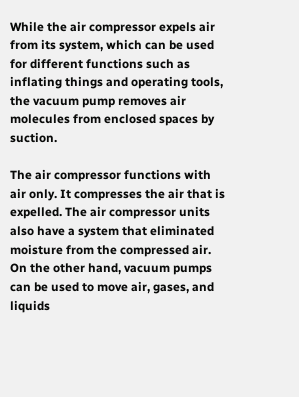While the air compressor expels air from its system, which can be used for different functions such as inflating things and operating tools, the vacuum pump removes air molecules from enclosed spaces by suction.

The air compressor functions with air only. It compresses the air that is expelled. The air compressor units also have a system that eliminated moisture from the compressed air. On the other hand, vacuum pumps can be used to move air, gases, and liquids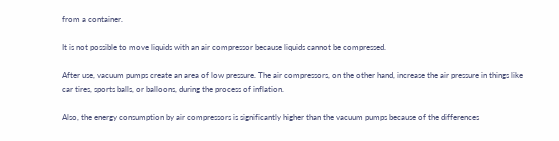from a container.

It is not possible to move liquids with an air compressor because liquids cannot be compressed.

After use, vacuum pumps create an area of low pressure. The air compressors, on the other hand, increase the air pressure in things like car tires, sports balls, or balloons, during the process of inflation.

Also, the energy consumption by air compressors is significantly higher than the vacuum pumps because of the differences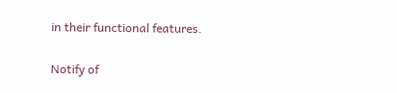in their functional features.

Notify of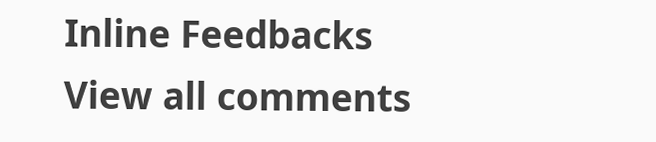Inline Feedbacks
View all comments